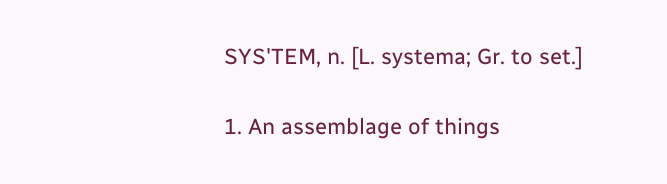SYS'TEM, n. [L. systema; Gr. to set.]

1. An assemblage of things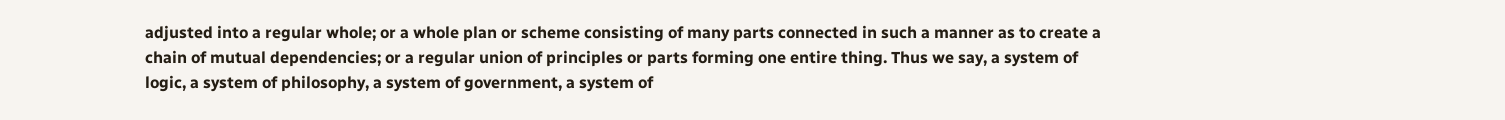adjusted into a regular whole; or a whole plan or scheme consisting of many parts connected in such a manner as to create a chain of mutual dependencies; or a regular union of principles or parts forming one entire thing. Thus we say, a system of logic, a system of philosophy, a system of government, a system of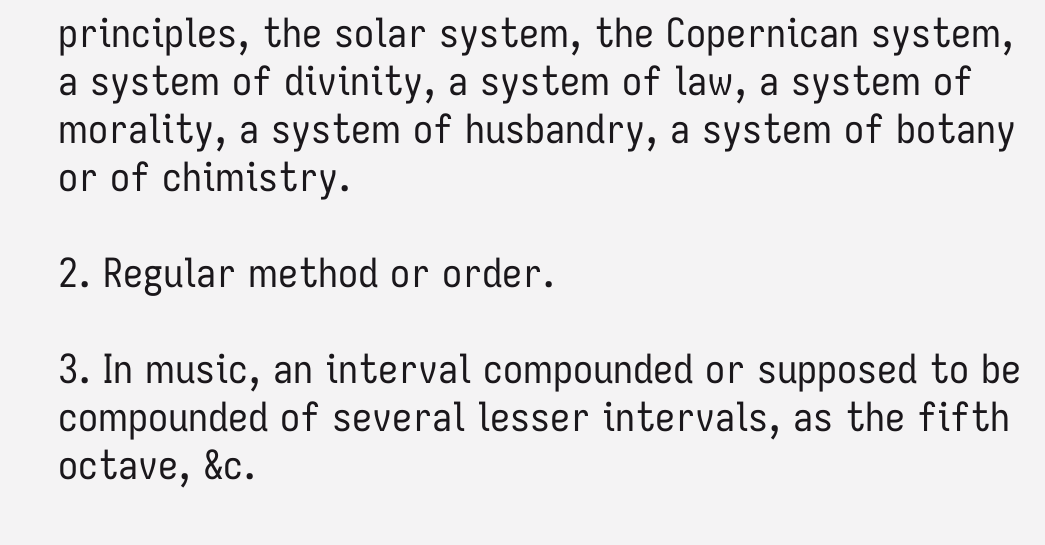principles, the solar system, the Copernican system, a system of divinity, a system of law, a system of morality, a system of husbandry, a system of botany or of chimistry.

2. Regular method or order.

3. In music, an interval compounded or supposed to be compounded of several lesser intervals, as the fifth octave, &c.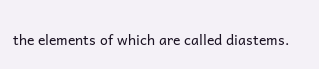the elements of which are called diastems.